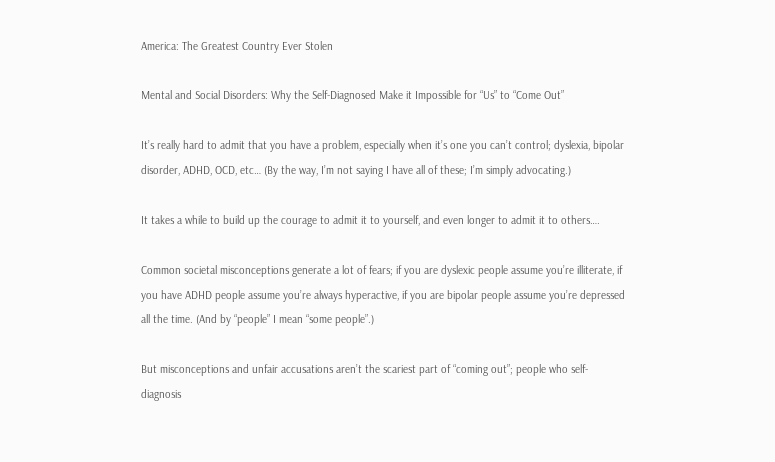America: The Greatest Country Ever Stolen

Mental and Social Disorders: Why the Self-Diagnosed Make it Impossible for “Us” to “Come Out”

It’s really hard to admit that you have a problem, especially when it’s one you can’t control; dyslexia, bipolar disorder, ADHD, OCD, etc… (By the way, I’m not saying I have all of these; I’m simply advocating.)

It takes a while to build up the courage to admit it to yourself, and even longer to admit it to others….

Common societal misconceptions generate a lot of fears; if you are dyslexic people assume you’re illiterate, if you have ADHD people assume you’re always hyperactive, if you are bipolar people assume you’re depressed all the time. (And by “people” I mean “some people”.)

But misconceptions and unfair accusations aren’t the scariest part of “coming out”; people who self-diagnosis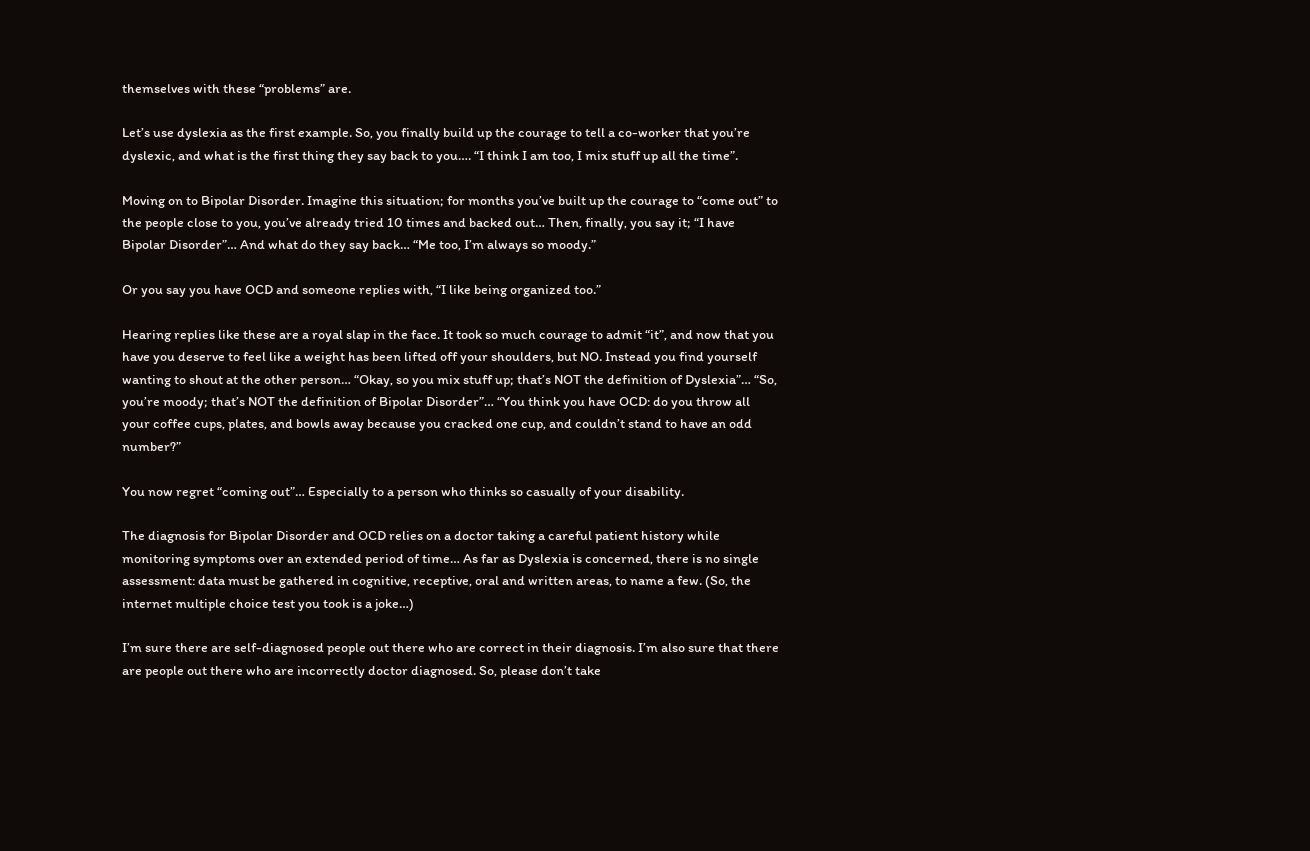themselves with these “problems” are.

Let’s use dyslexia as the first example. So, you finally build up the courage to tell a co-worker that you’re dyslexic, and what is the first thing they say back to you…. “I think I am too, I mix stuff up all the time”.

Moving on to Bipolar Disorder. Imagine this situation; for months you’ve built up the courage to “come out” to the people close to you, you’ve already tried 10 times and backed out… Then, finally, you say it; “I have Bipolar Disorder”… And what do they say back… “Me too, I’m always so moody.”

Or you say you have OCD and someone replies with, “I like being organized too.”

Hearing replies like these are a royal slap in the face. It took so much courage to admit “it”, and now that you have you deserve to feel like a weight has been lifted off your shoulders, but NO. Instead you find yourself wanting to shout at the other person… “Okay, so you mix stuff up; that’s NOT the definition of Dyslexia”… “So, you’re moody; that’s NOT the definition of Bipolar Disorder”… “You think you have OCD: do you throw all your coffee cups, plates, and bowls away because you cracked one cup, and couldn’t stand to have an odd number?”

You now regret “coming out”… Especially to a person who thinks so casually of your disability.

The diagnosis for Bipolar Disorder and OCD relies on a doctor taking a careful patient history while monitoring symptoms over an extended period of time… As far as Dyslexia is concerned, there is no single assessment: data must be gathered in cognitive, receptive, oral and written areas, to name a few. (So, the internet multiple choice test you took is a joke…)

I’m sure there are self-diagnosed people out there who are correct in their diagnosis. I’m also sure that there are people out there who are incorrectly doctor diagnosed. So, please don’t take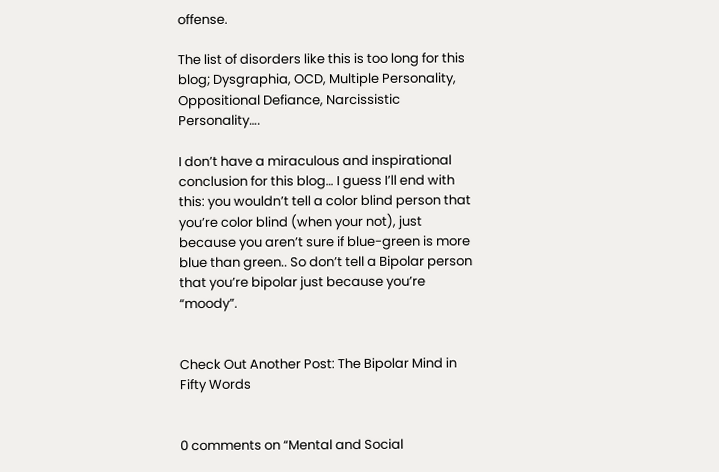offense.

The list of disorders like this is too long for this blog; Dysgraphia, OCD, Multiple Personality, Oppositional Defiance, Narcissistic Personality….

I don’t have a miraculous and inspirational conclusion for this blog… I guess I’ll end with this: you wouldn’t tell a color blind person that you’re color blind (when your not), just because you aren’t sure if blue-green is more blue than green.. So don’t tell a Bipolar person that you’re bipolar just because you’re “moody”.


Check Out Another Post: The Bipolar Mind in Fifty Words


0 comments on “Mental and Social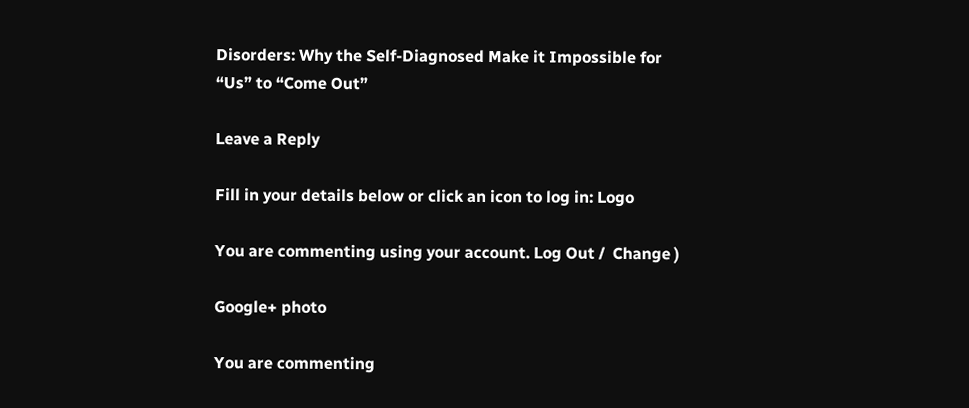Disorders: Why the Self-Diagnosed Make it Impossible for “Us” to “Come Out”

Leave a Reply

Fill in your details below or click an icon to log in: Logo

You are commenting using your account. Log Out /  Change )

Google+ photo

You are commenting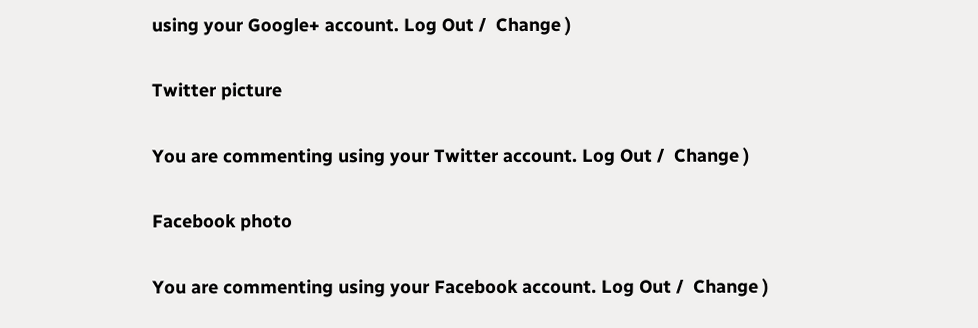using your Google+ account. Log Out /  Change )

Twitter picture

You are commenting using your Twitter account. Log Out /  Change )

Facebook photo

You are commenting using your Facebook account. Log Out /  Change )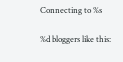Connecting to %s

%d bloggers like this: